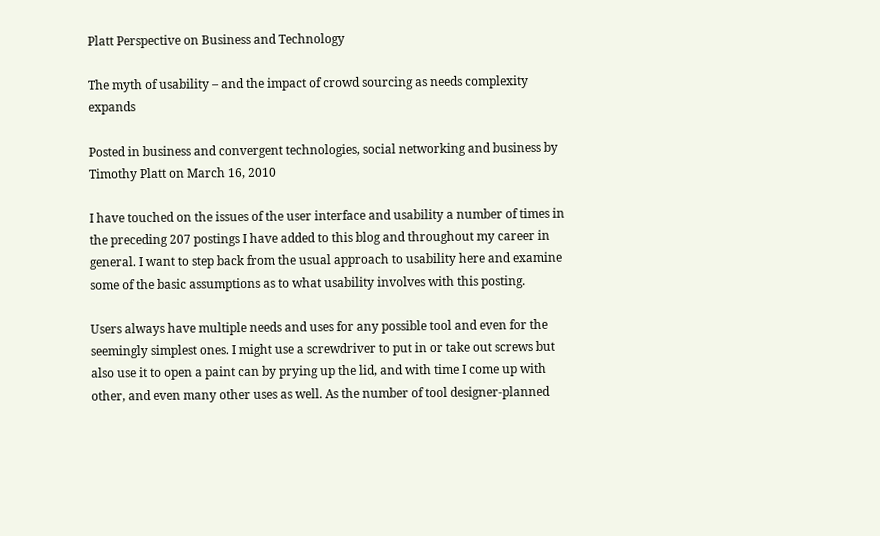Platt Perspective on Business and Technology

The myth of usability – and the impact of crowd sourcing as needs complexity expands

Posted in business and convergent technologies, social networking and business by Timothy Platt on March 16, 2010

I have touched on the issues of the user interface and usability a number of times in the preceding 207 postings I have added to this blog and throughout my career in general. I want to step back from the usual approach to usability here and examine some of the basic assumptions as to what usability involves with this posting.

Users always have multiple needs and uses for any possible tool and even for the seemingly simplest ones. I might use a screwdriver to put in or take out screws but also use it to open a paint can by prying up the lid, and with time I come up with other, and even many other uses as well. As the number of tool designer-planned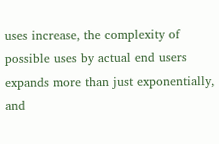uses increase, the complexity of possible uses by actual end users expands more than just exponentially, and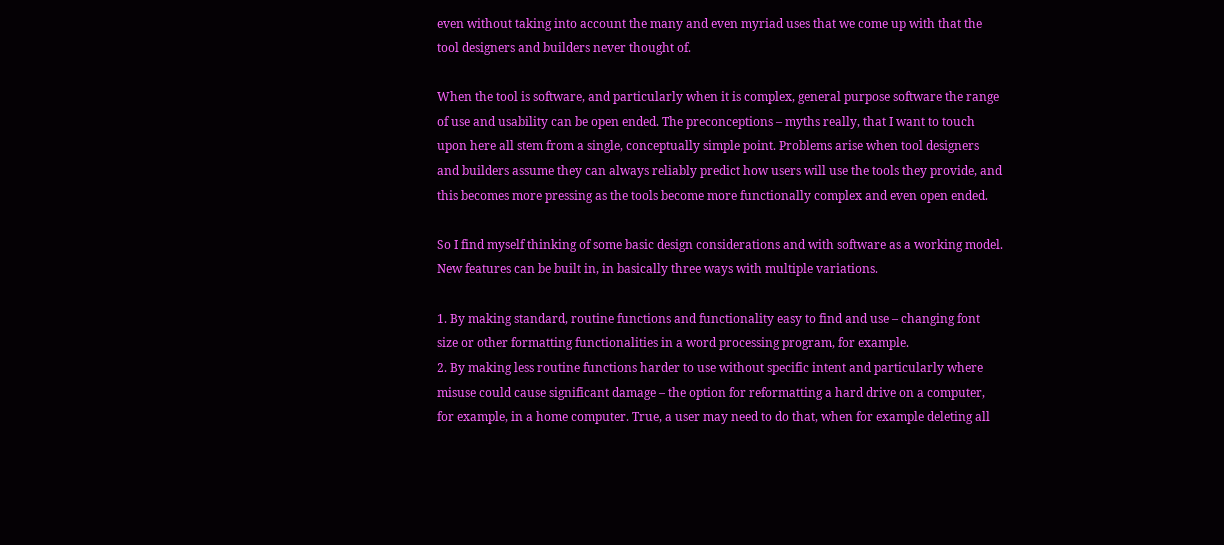even without taking into account the many and even myriad uses that we come up with that the tool designers and builders never thought of.

When the tool is software, and particularly when it is complex, general purpose software the range of use and usability can be open ended. The preconceptions – myths really, that I want to touch upon here all stem from a single, conceptually simple point. Problems arise when tool designers and builders assume they can always reliably predict how users will use the tools they provide, and this becomes more pressing as the tools become more functionally complex and even open ended.

So I find myself thinking of some basic design considerations and with software as a working model. New features can be built in, in basically three ways with multiple variations.

1. By making standard, routine functions and functionality easy to find and use – changing font size or other formatting functionalities in a word processing program, for example.
2. By making less routine functions harder to use without specific intent and particularly where misuse could cause significant damage – the option for reformatting a hard drive on a computer, for example, in a home computer. True, a user may need to do that, when for example deleting all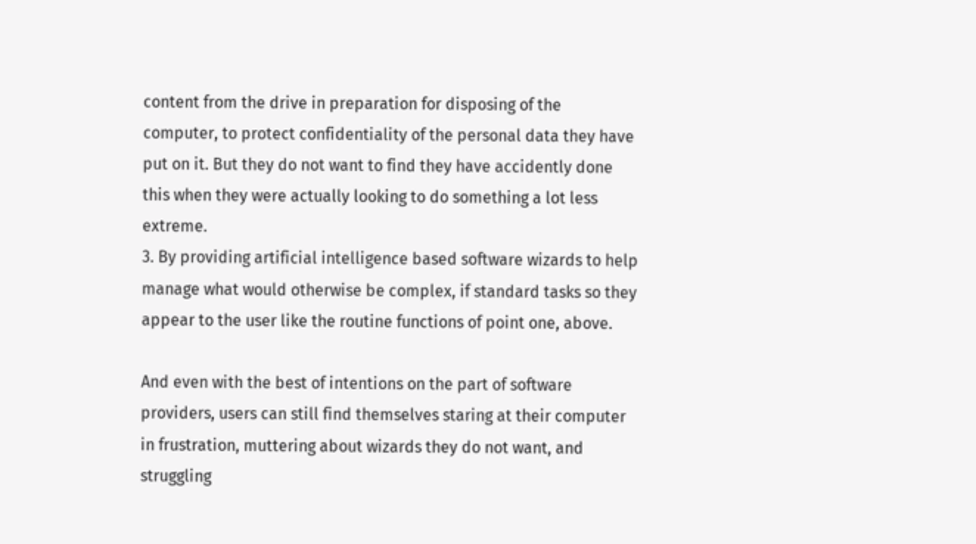content from the drive in preparation for disposing of the computer, to protect confidentiality of the personal data they have put on it. But they do not want to find they have accidently done this when they were actually looking to do something a lot less extreme.
3. By providing artificial intelligence based software wizards to help manage what would otherwise be complex, if standard tasks so they appear to the user like the routine functions of point one, above.

And even with the best of intentions on the part of software providers, users can still find themselves staring at their computer in frustration, muttering about wizards they do not want, and struggling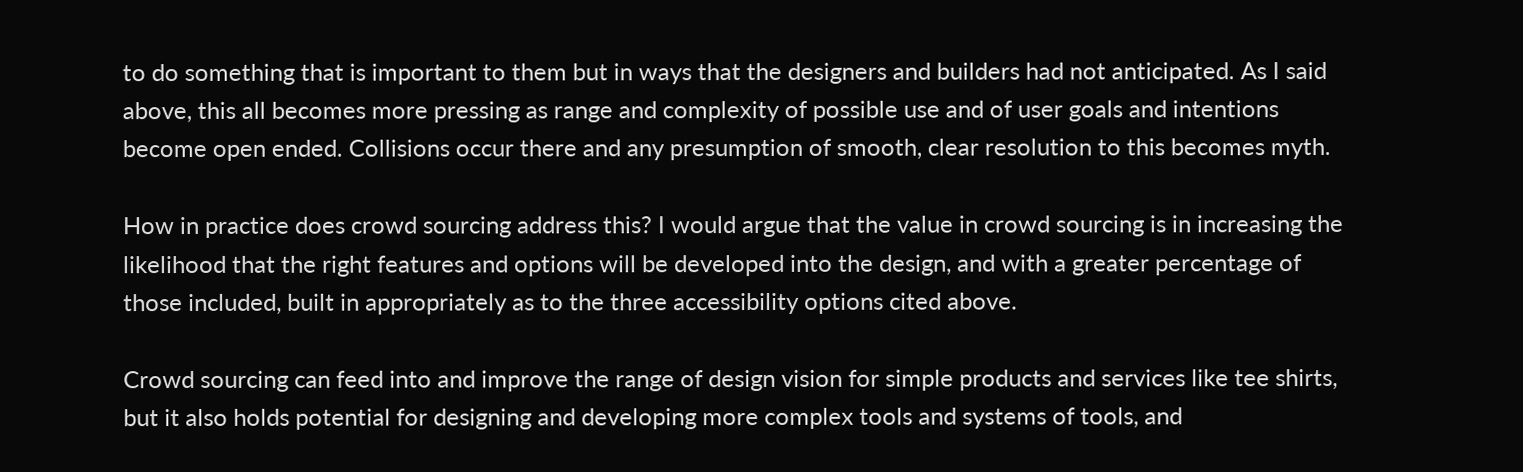to do something that is important to them but in ways that the designers and builders had not anticipated. As I said above, this all becomes more pressing as range and complexity of possible use and of user goals and intentions become open ended. Collisions occur there and any presumption of smooth, clear resolution to this becomes myth.

How in practice does crowd sourcing address this? I would argue that the value in crowd sourcing is in increasing the likelihood that the right features and options will be developed into the design, and with a greater percentage of those included, built in appropriately as to the three accessibility options cited above.

Crowd sourcing can feed into and improve the range of design vision for simple products and services like tee shirts, but it also holds potential for designing and developing more complex tools and systems of tools, and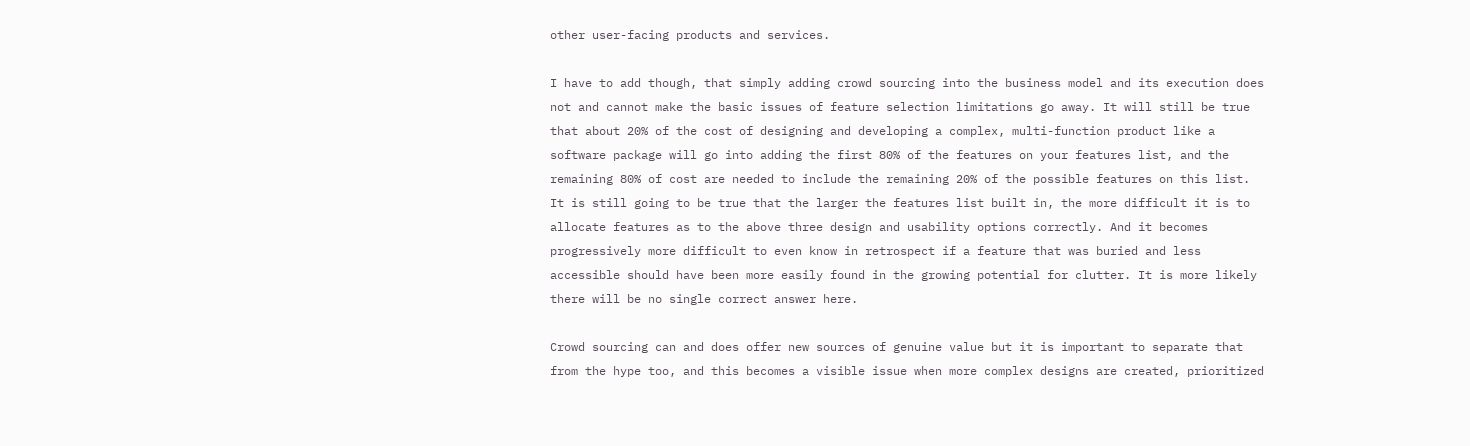other user-facing products and services.

I have to add though, that simply adding crowd sourcing into the business model and its execution does not and cannot make the basic issues of feature selection limitations go away. It will still be true that about 20% of the cost of designing and developing a complex, multi-function product like a software package will go into adding the first 80% of the features on your features list, and the remaining 80% of cost are needed to include the remaining 20% of the possible features on this list. It is still going to be true that the larger the features list built in, the more difficult it is to allocate features as to the above three design and usability options correctly. And it becomes progressively more difficult to even know in retrospect if a feature that was buried and less accessible should have been more easily found in the growing potential for clutter. It is more likely there will be no single correct answer here.

Crowd sourcing can and does offer new sources of genuine value but it is important to separate that from the hype too, and this becomes a visible issue when more complex designs are created, prioritized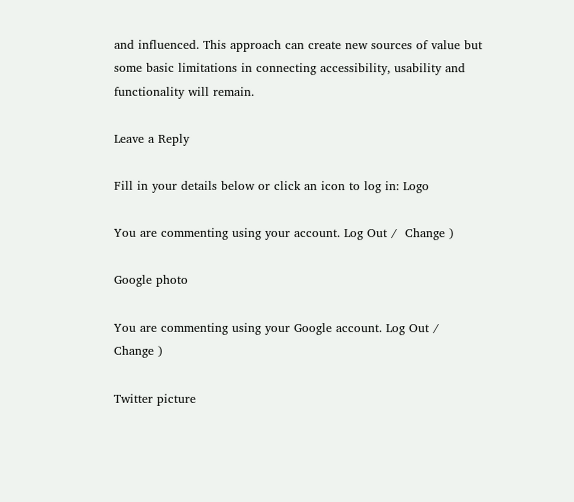and influenced. This approach can create new sources of value but some basic limitations in connecting accessibility, usability and functionality will remain.

Leave a Reply

Fill in your details below or click an icon to log in: Logo

You are commenting using your account. Log Out /  Change )

Google photo

You are commenting using your Google account. Log Out /  Change )

Twitter picture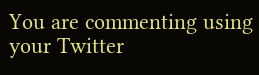You are commenting using your Twitter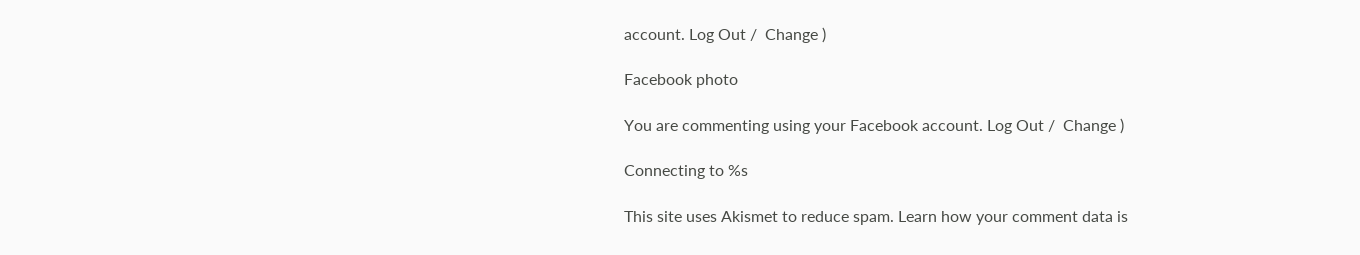account. Log Out /  Change )

Facebook photo

You are commenting using your Facebook account. Log Out /  Change )

Connecting to %s

This site uses Akismet to reduce spam. Learn how your comment data is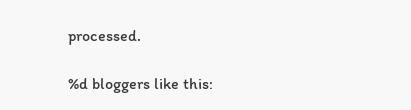processed.

%d bloggers like this: